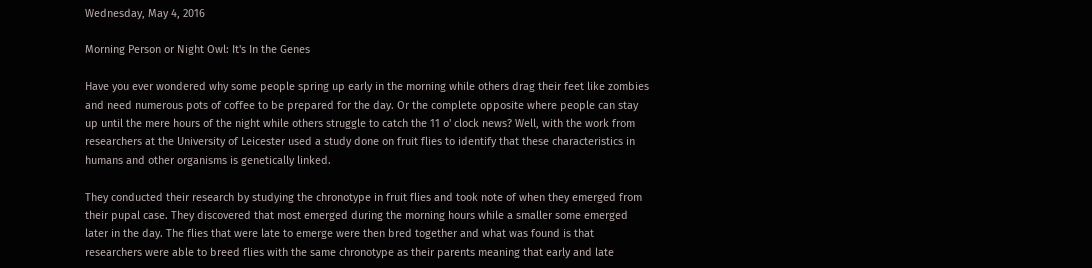Wednesday, May 4, 2016

Morning Person or Night Owl: It's In the Genes

Have you ever wondered why some people spring up early in the morning while others drag their feet like zombies and need numerous pots of coffee to be prepared for the day. Or the complete opposite where people can stay up until the mere hours of the night while others struggle to catch the 11 o' clock news? Well, with the work from researchers at the University of Leicester used a study done on fruit flies to identify that these characteristics in humans and other organisms is genetically linked.

They conducted their research by studying the chronotype in fruit flies and took note of when they emerged from their pupal case. They discovered that most emerged during the morning hours while a smaller some emerged later in the day. The flies that were late to emerge were then bred together and what was found is that researchers were able to breed flies with the same chronotype as their parents meaning that early and late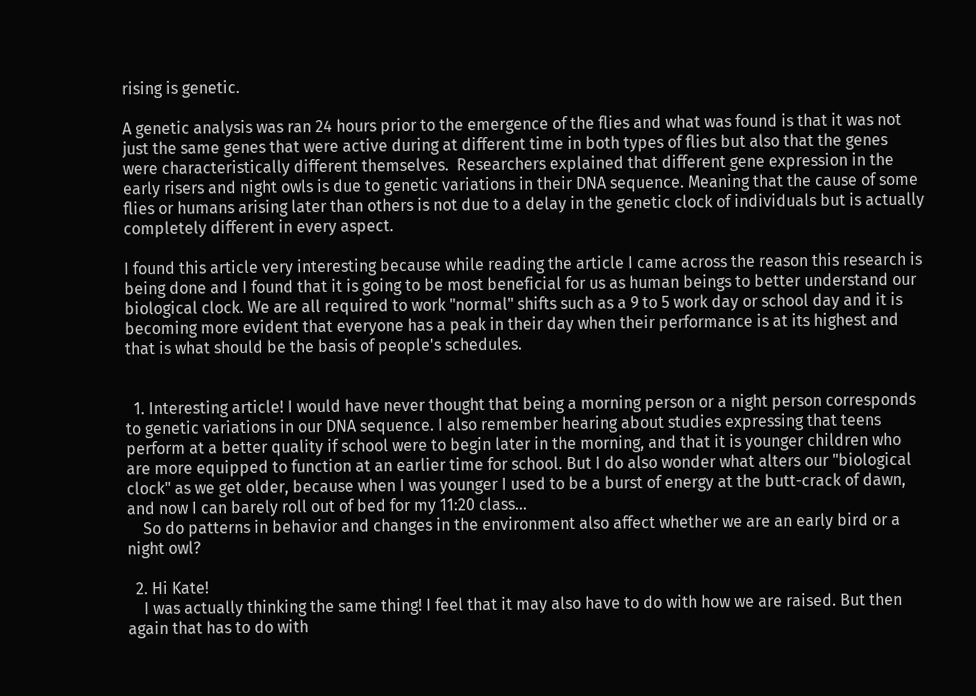rising is genetic.

A genetic analysis was ran 24 hours prior to the emergence of the flies and what was found is that it was not just the same genes that were active during at different time in both types of flies but also that the genes were characteristically different themselves.  Researchers explained that different gene expression in the early risers and night owls is due to genetic variations in their DNA sequence. Meaning that the cause of some flies or humans arising later than others is not due to a delay in the genetic clock of individuals but is actually completely different in every aspect.

I found this article very interesting because while reading the article I came across the reason this research is being done and I found that it is going to be most beneficial for us as human beings to better understand our biological clock. We are all required to work "normal" shifts such as a 9 to 5 work day or school day and it is becoming more evident that everyone has a peak in their day when their performance is at its highest and that is what should be the basis of people's schedules.


  1. Interesting article! I would have never thought that being a morning person or a night person corresponds to genetic variations in our DNA sequence. I also remember hearing about studies expressing that teens perform at a better quality if school were to begin later in the morning, and that it is younger children who are more equipped to function at an earlier time for school. But I do also wonder what alters our "biological clock" as we get older, because when I was younger I used to be a burst of energy at the butt-crack of dawn, and now I can barely roll out of bed for my 11:20 class...
    So do patterns in behavior and changes in the environment also affect whether we are an early bird or a night owl?

  2. Hi Kate!
    I was actually thinking the same thing! I feel that it may also have to do with how we are raised. But then again that has to do with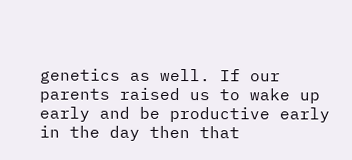genetics as well. If our parents raised us to wake up early and be productive early in the day then that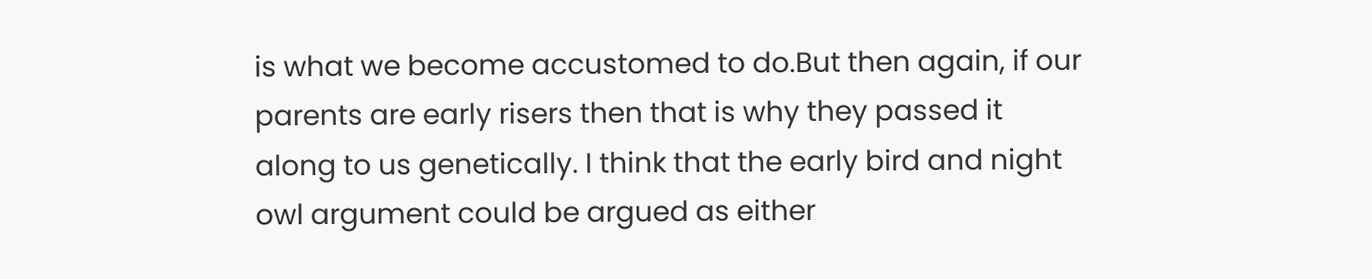is what we become accustomed to do.But then again, if our parents are early risers then that is why they passed it along to us genetically. I think that the early bird and night owl argument could be argued as either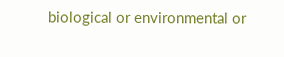biological or environmental or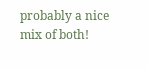probably a nice mix of both!